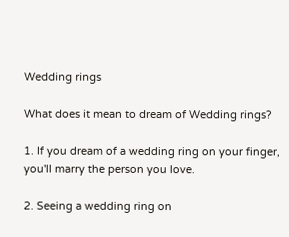Wedding rings

What does it mean to dream of Wedding rings?

1. If you dream of a wedding ring on your finger, you'll marry the person you love.

2. Seeing a wedding ring on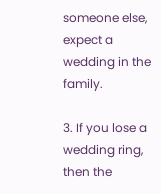someone else, expect a wedding in the family.

3. If you lose a wedding ring, then the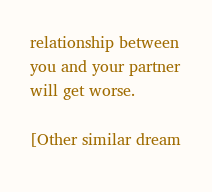relationship between you and your partner will get worse.

[Other similar dream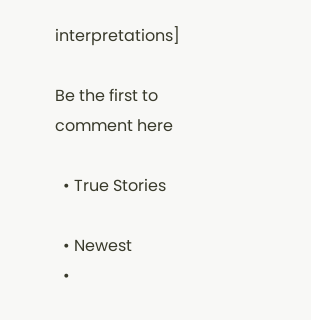interpretations]

Be the first to comment here

  • True Stories

  • Newest
  •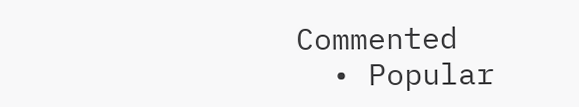Commented
  • Popular